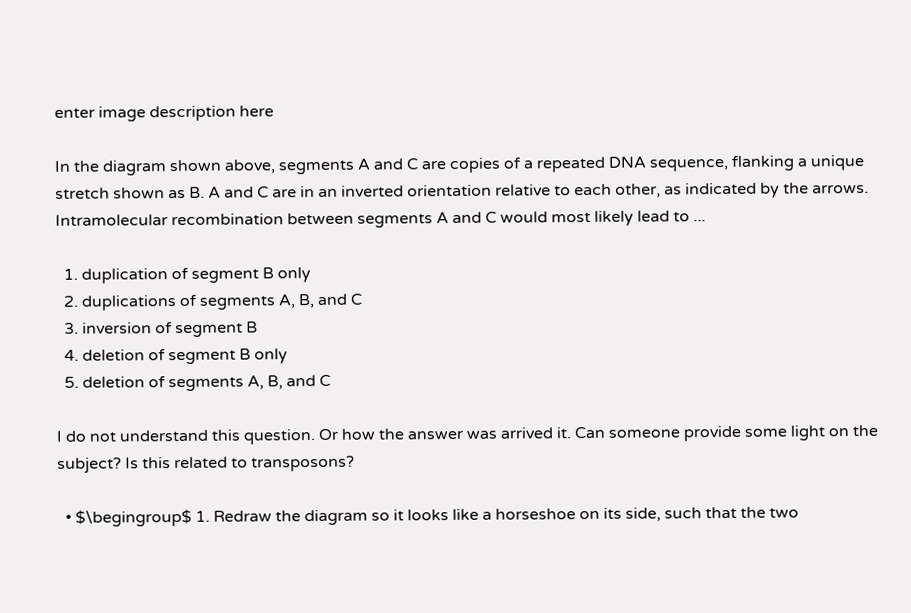enter image description here

In the diagram shown above, segments A and C are copies of a repeated DNA sequence, flanking a unique stretch shown as B. A and C are in an inverted orientation relative to each other, as indicated by the arrows. Intramolecular recombination between segments A and C would most likely lead to ...

  1. duplication of segment B only
  2. duplications of segments A, B, and C
  3. inversion of segment B
  4. deletion of segment B only
  5. deletion of segments A, B, and C

I do not understand this question. Or how the answer was arrived it. Can someone provide some light on the subject? Is this related to transposons?

  • $\begingroup$ 1. Redraw the diagram so it looks like a horseshoe on its side, such that the two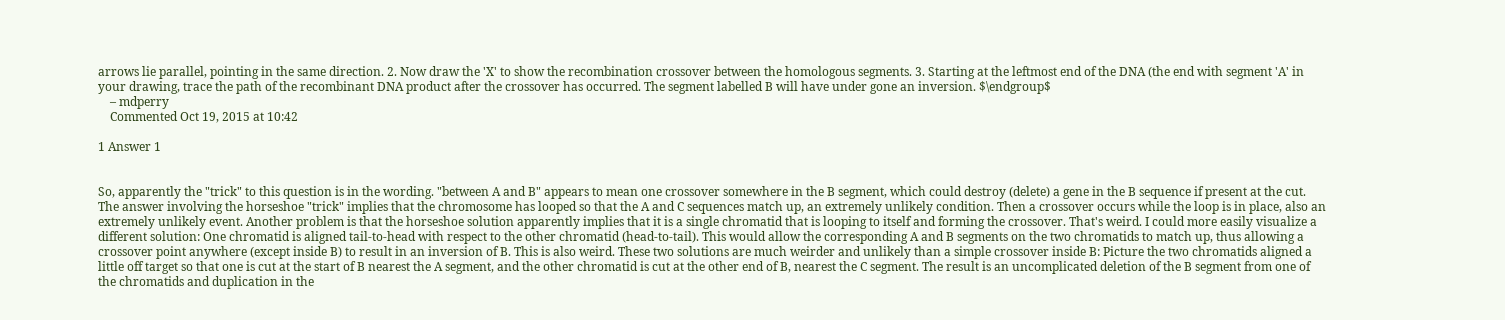arrows lie parallel, pointing in the same direction. 2. Now draw the 'X' to show the recombination crossover between the homologous segments. 3. Starting at the leftmost end of the DNA (the end with segment 'A' in your drawing, trace the path of the recombinant DNA product after the crossover has occurred. The segment labelled B will have under gone an inversion. $\endgroup$
    – mdperry
    Commented Oct 19, 2015 at 10:42

1 Answer 1


So, apparently the "trick" to this question is in the wording. "between A and B" appears to mean one crossover somewhere in the B segment, which could destroy (delete) a gene in the B sequence if present at the cut. The answer involving the horseshoe "trick" implies that the chromosome has looped so that the A and C sequences match up, an extremely unlikely condition. Then a crossover occurs while the loop is in place, also an extremely unlikely event. Another problem is that the horseshoe solution apparently implies that it is a single chromatid that is looping to itself and forming the crossover. That's weird. I could more easily visualize a different solution: One chromatid is aligned tail-to-head with respect to the other chromatid (head-to-tail). This would allow the corresponding A and B segments on the two chromatids to match up, thus allowing a crossover point anywhere (except inside B) to result in an inversion of B. This is also weird. These two solutions are much weirder and unlikely than a simple crossover inside B: Picture the two chromatids aligned a little off target so that one is cut at the start of B nearest the A segment, and the other chromatid is cut at the other end of B, nearest the C segment. The result is an uncomplicated deletion of the B segment from one of the chromatids and duplication in the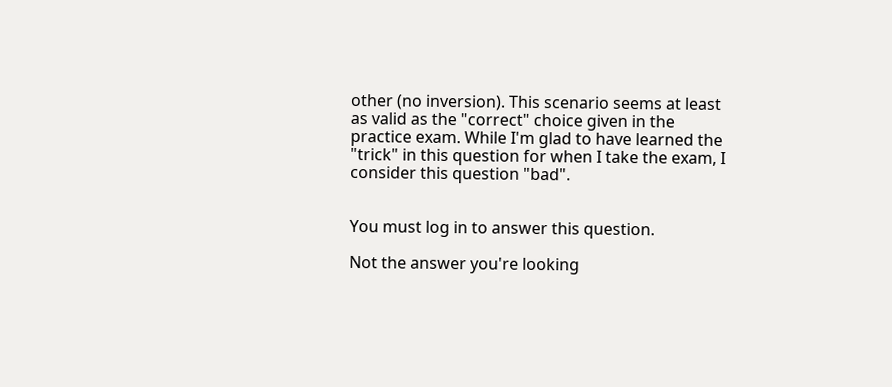other (no inversion). This scenario seems at least as valid as the "correct" choice given in the practice exam. While I'm glad to have learned the "trick" in this question for when I take the exam, I consider this question "bad".


You must log in to answer this question.

Not the answer you're looking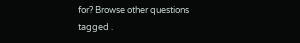for? Browse other questions tagged .